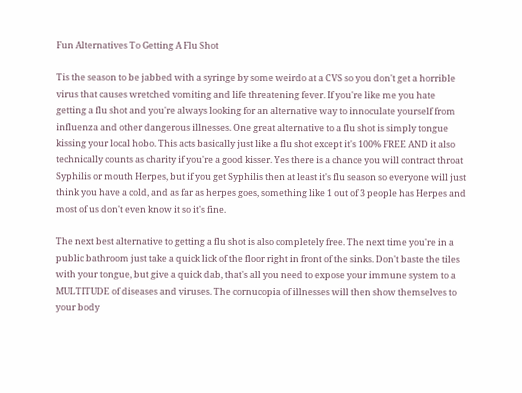Fun Alternatives To Getting A Flu Shot

Tis the season to be jabbed with a syringe by some weirdo at a CVS so you don't get a horrible virus that causes wretched vomiting and life threatening fever. If you're like me you hate getting a flu shot and you're always looking for an alternative way to innoculate yourself from influenza and other dangerous illnesses. One great alternative to a flu shot is simply tongue kissing your local hobo. This acts basically just like a flu shot except it's 100% FREE AND it also technically counts as charity if you're a good kisser. Yes there is a chance you will contract throat Syphilis or mouth Herpes, but if you get Syphilis then at least it's flu season so everyone will just think you have a cold, and as far as herpes goes, something like 1 out of 3 people has Herpes and most of us don't even know it so it's fine.

The next best alternative to getting a flu shot is also completely free. The next time you're in a public bathroom just take a quick lick of the floor right in front of the sinks. Don't baste the tiles with your tongue, but give a quick dab, that's all you need to expose your immune system to a MULTITUDE of diseases and viruses. The cornucopia of illnesses will then show themselves to your body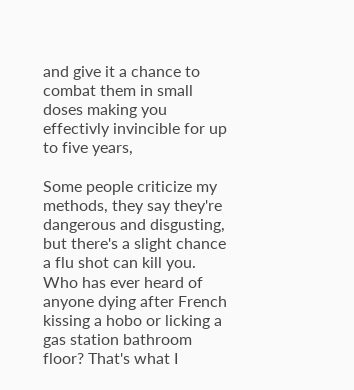and give it a chance to combat them in small doses making you effectivly invincible for up to five years,

Some people criticize my methods, they say they're dangerous and disgusting, but there's a slight chance a flu shot can kill you. Who has ever heard of anyone dying after French kissing a hobo or licking a gas station bathroom floor? That's what I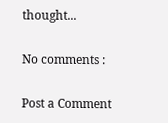thought...

No comments :

Post a Comment